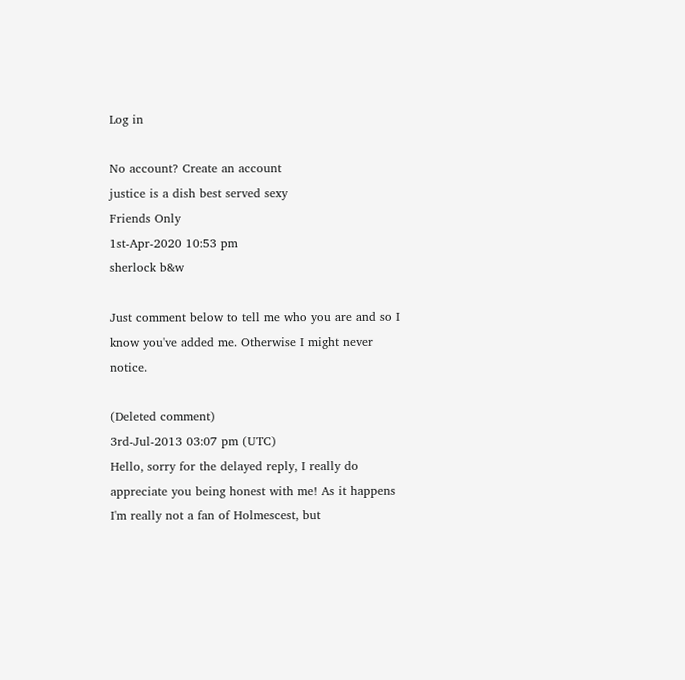Log in

No account? Create an account
justice is a dish best served sexy
Friends Only
1st-Apr-2020 10:53 pm
sherlock b&w

Just comment below to tell me who you are and so I know you've added me. Otherwise I might never notice.

(Deleted comment)
3rd-Jul-2013 03:07 pm (UTC)
Hello, sorry for the delayed reply, I really do appreciate you being honest with me! As it happens I'm really not a fan of Holmescest, but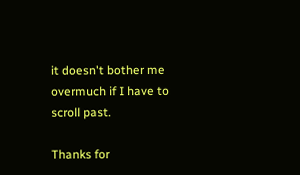it doesn't bother me overmuch if I have to scroll past.

Thanks for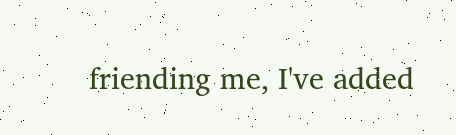friending me, I've added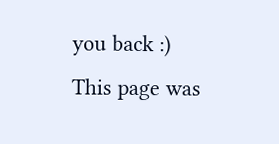you back :)
This page was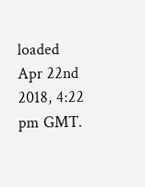loaded Apr 22nd 2018, 4:22 pm GMT.